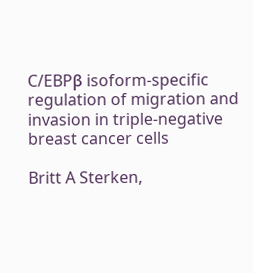C/EBPβ isoform-specific regulation of migration and invasion in triple-negative breast cancer cells

Britt A Sterken,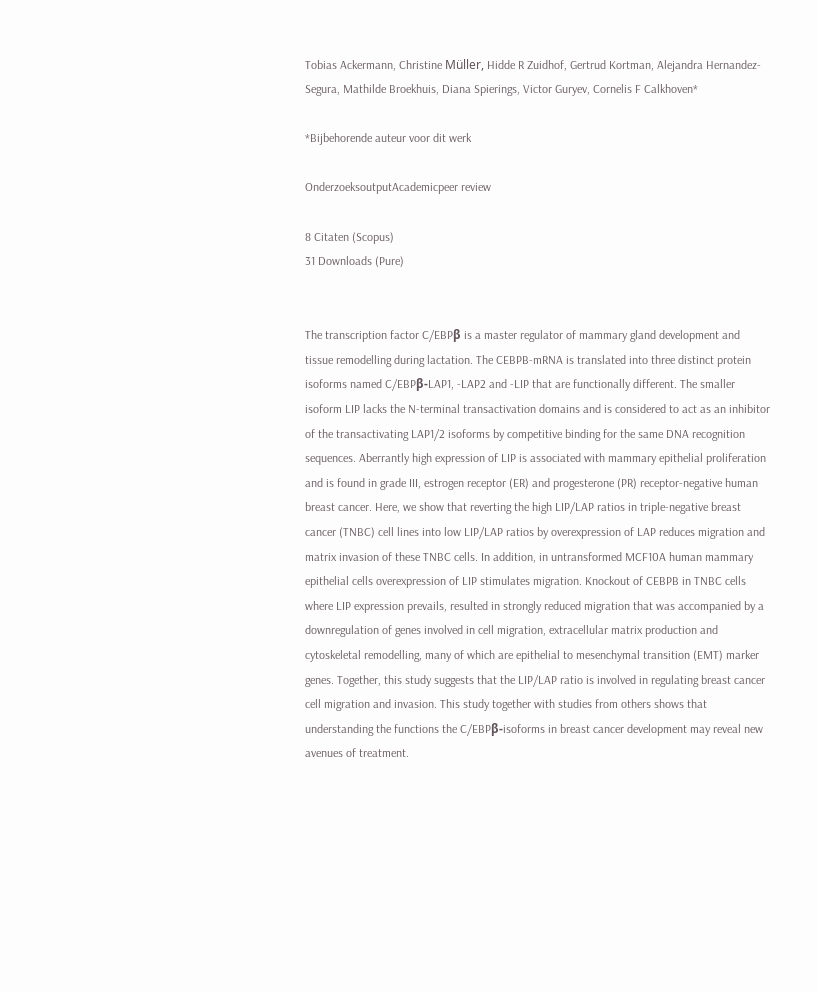Tobias Ackermann, Christine Müller, Hidde R Zuidhof, Gertrud Kortman, Alejandra Hernandez-Segura, Mathilde Broekhuis, Diana Spierings, Victor Guryev, Cornelis F Calkhoven*

*Bijbehorende auteur voor dit werk

OnderzoeksoutputAcademicpeer review

8 Citaten (Scopus)
31 Downloads (Pure)


The transcription factor C/EBPβ is a master regulator of mammary gland development and tissue remodelling during lactation. The CEBPB-mRNA is translated into three distinct protein isoforms named C/EBPβ-LAP1, -LAP2 and -LIP that are functionally different. The smaller isoform LIP lacks the N-terminal transactivation domains and is considered to act as an inhibitor of the transactivating LAP1/2 isoforms by competitive binding for the same DNA recognition sequences. Aberrantly high expression of LIP is associated with mammary epithelial proliferation and is found in grade III, estrogen receptor (ER) and progesterone (PR) receptor-negative human breast cancer. Here, we show that reverting the high LIP/LAP ratios in triple-negative breast cancer (TNBC) cell lines into low LIP/LAP ratios by overexpression of LAP reduces migration and matrix invasion of these TNBC cells. In addition, in untransformed MCF10A human mammary epithelial cells overexpression of LIP stimulates migration. Knockout of CEBPB in TNBC cells where LIP expression prevails, resulted in strongly reduced migration that was accompanied by a downregulation of genes involved in cell migration, extracellular matrix production and cytoskeletal remodelling, many of which are epithelial to mesenchymal transition (EMT) marker genes. Together, this study suggests that the LIP/LAP ratio is involved in regulating breast cancer cell migration and invasion. This study together with studies from others shows that understanding the functions the C/EBPβ-isoforms in breast cancer development may reveal new avenues of treatment.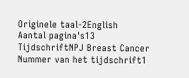Originele taal-2English
Aantal pagina's13
TijdschriftNPJ Breast Cancer
Nummer van het tijdschrift1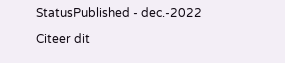StatusPublished - dec.-2022

Citeer dit